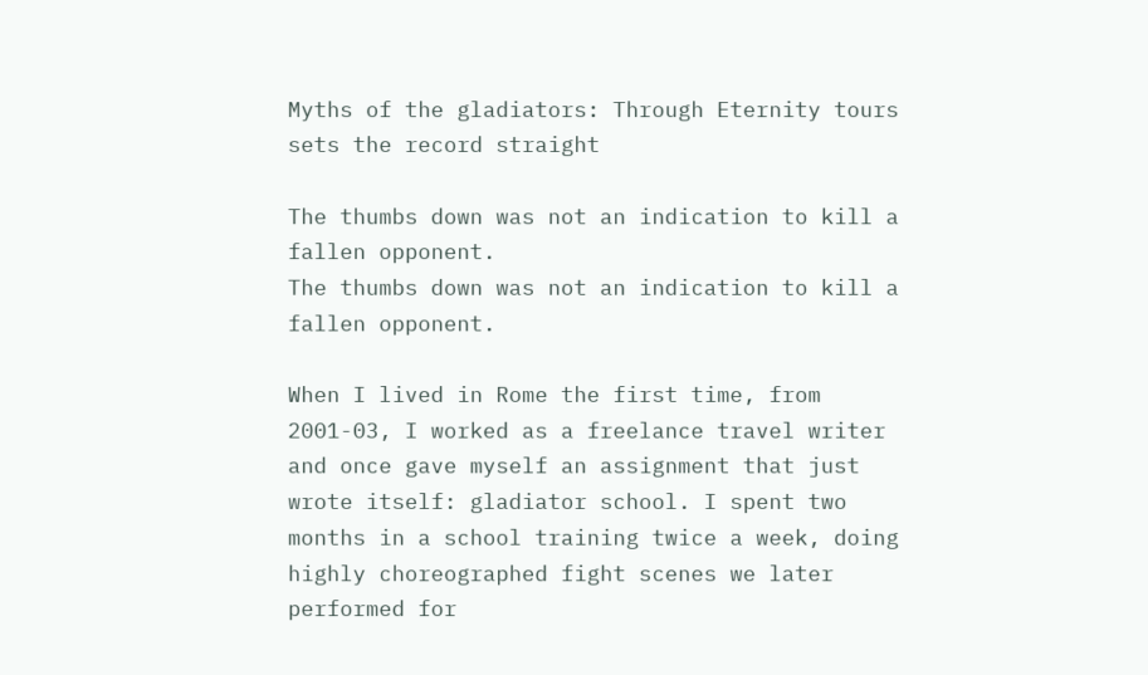Myths of the gladiators: Through Eternity tours sets the record straight

The thumbs down was not an indication to kill a fallen opponent.
The thumbs down was not an indication to kill a fallen opponent.

When I lived in Rome the first time, from 2001-03, I worked as a freelance travel writer and once gave myself an assignment that just wrote itself: gladiator school. I spent two months in a school training twice a week, doing highly choreographed fight scenes we later performed for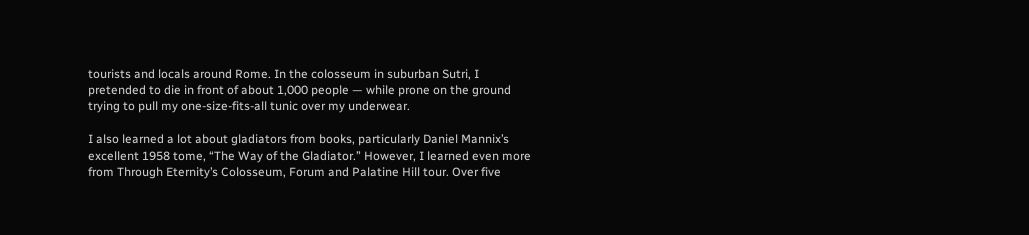tourists and locals around Rome. In the colosseum in suburban Sutri, I pretended to die in front of about 1,000 people — while prone on the ground trying to pull my one-size-fits-all tunic over my underwear.

I also learned a lot about gladiators from books, particularly Daniel Mannix’s excellent 1958 tome, “The Way of the Gladiator.” However, I learned even more from Through Eternity’s Colosseum, Forum and Palatine Hill tour. Over five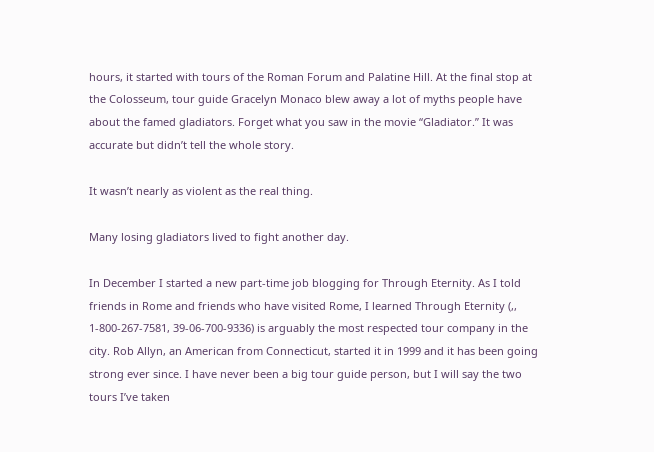hours, it started with tours of the Roman Forum and Palatine Hill. At the final stop at the Colosseum, tour guide Gracelyn Monaco blew away a lot of myths people have about the famed gladiators. Forget what you saw in the movie “Gladiator.” It was accurate but didn’t tell the whole story.

It wasn’t nearly as violent as the real thing.

Many losing gladiators lived to fight another day.

In December I started a new part-time job blogging for Through Eternity. As I told friends in Rome and friends who have visited Rome, I learned Through Eternity (,, 1-800-267-7581, 39-06-700-9336) is arguably the most respected tour company in the city. Rob Allyn, an American from Connecticut, started it in 1999 and it has been going strong ever since. I have never been a big tour guide person, but I will say the two tours I’ve taken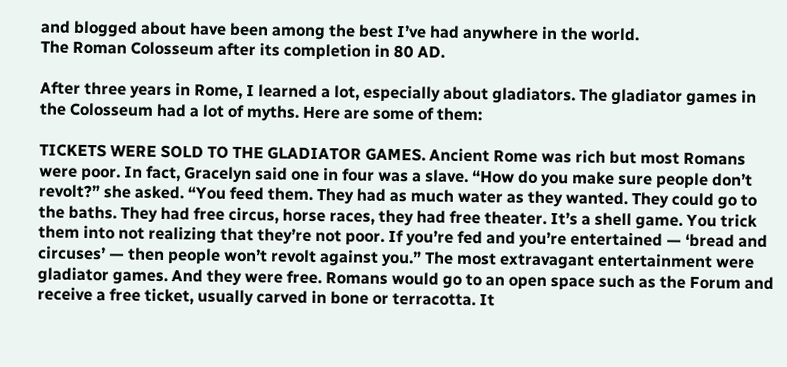and blogged about have been among the best I’ve had anywhere in the world.
The Roman Colosseum after its completion in 80 AD.

After three years in Rome, I learned a lot, especially about gladiators. The gladiator games in the Colosseum had a lot of myths. Here are some of them:

TICKETS WERE SOLD TO THE GLADIATOR GAMES. Ancient Rome was rich but most Romans were poor. In fact, Gracelyn said one in four was a slave. “How do you make sure people don’t revolt?” she asked. “You feed them. They had as much water as they wanted. They could go to the baths. They had free circus, horse races, they had free theater. It’s a shell game. You trick them into not realizing that they’re not poor. If you’re fed and you’re entertained — ‘bread and circuses’ — then people won’t revolt against you.” The most extravagant entertainment were gladiator games. And they were free. Romans would go to an open space such as the Forum and receive a free ticket, usually carved in bone or terracotta. It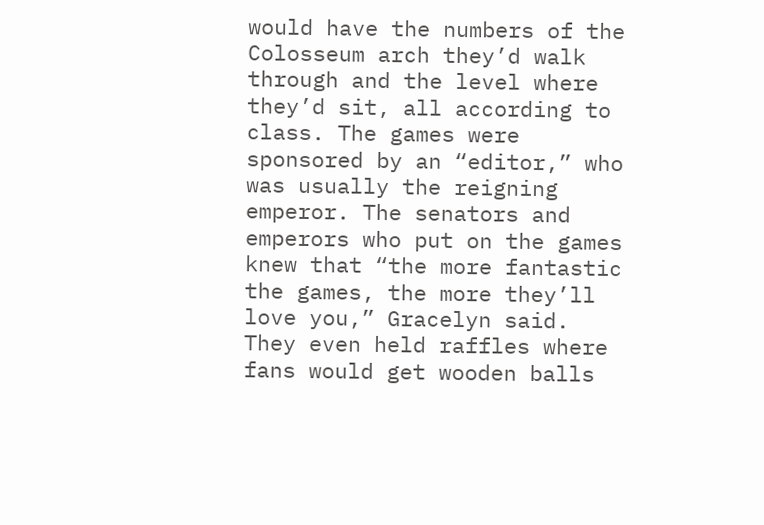would have the numbers of the Colosseum arch they’d walk through and the level where they’d sit, all according to class. The games were sponsored by an “editor,” who was usually the reigning emperor. The senators and emperors who put on the games knew that “the more fantastic the games, the more they’ll love you,” Gracelyn said. They even held raffles where fans would get wooden balls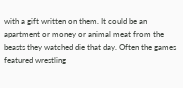with a gift written on them. It could be an apartment or money or animal meat from the beasts they watched die that day. Often the games featured wrestling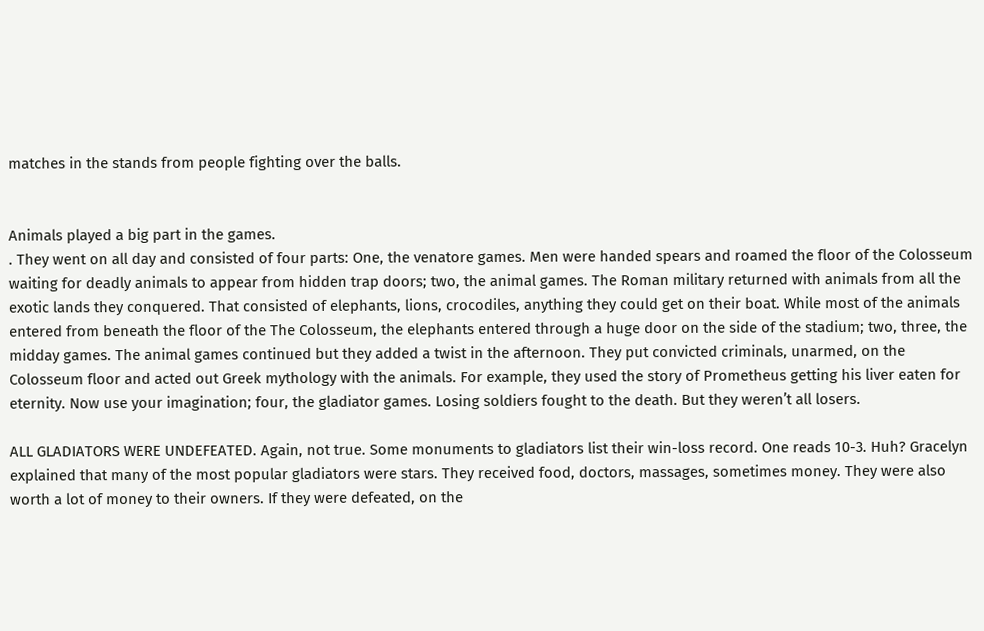matches in the stands from people fighting over the balls.


Animals played a big part in the games.
. They went on all day and consisted of four parts: One, the venatore games. Men were handed spears and roamed the floor of the Colosseum waiting for deadly animals to appear from hidden trap doors; two, the animal games. The Roman military returned with animals from all the exotic lands they conquered. That consisted of elephants, lions, crocodiles, anything they could get on their boat. While most of the animals entered from beneath the floor of the The Colosseum, the elephants entered through a huge door on the side of the stadium; two, three, the midday games. The animal games continued but they added a twist in the afternoon. They put convicted criminals, unarmed, on the Colosseum floor and acted out Greek mythology with the animals. For example, they used the story of Prometheus getting his liver eaten for eternity. Now use your imagination; four, the gladiator games. Losing soldiers fought to the death. But they weren’t all losers.

ALL GLADIATORS WERE UNDEFEATED. Again, not true. Some monuments to gladiators list their win-loss record. One reads 10-3. Huh? Gracelyn explained that many of the most popular gladiators were stars. They received food, doctors, massages, sometimes money. They were also worth a lot of money to their owners. If they were defeated, on the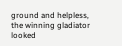ground and helpless, the winning gladiator looked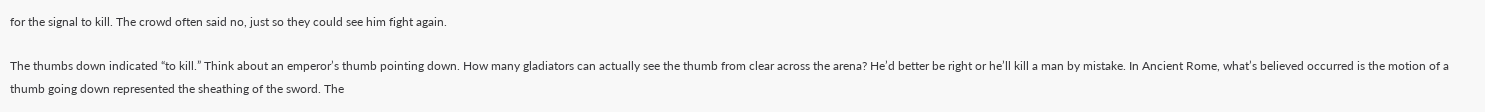for the signal to kill. The crowd often said no, just so they could see him fight again.

The thumbs down indicated “to kill.” Think about an emperor’s thumb pointing down. How many gladiators can actually see the thumb from clear across the arena? He’d better be right or he’ll kill a man by mistake. In Ancient Rome, what’s believed occurred is the motion of a thumb going down represented the sheathing of the sword. The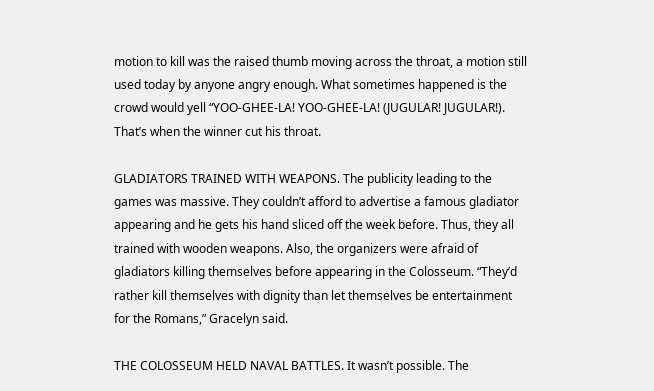motion to kill was the raised thumb moving across the throat, a motion still used today by anyone angry enough. What sometimes happened is the crowd would yell “YOO-GHEE-LA! YOO-GHEE-LA! (JUGULAR! JUGULAR!). That’s when the winner cut his throat.

GLADIATORS TRAINED WITH WEAPONS. The publicity leading to the games was massive. They couldn’t afford to advertise a famous gladiator appearing and he gets his hand sliced off the week before. Thus, they all trained with wooden weapons. Also, the organizers were afraid of gladiators killing themselves before appearing in the Colosseum. “They’d rather kill themselves with dignity than let themselves be entertainment for the Romans,” Gracelyn said.

THE COLOSSEUM HELD NAVAL BATTLES. It wasn’t possible. The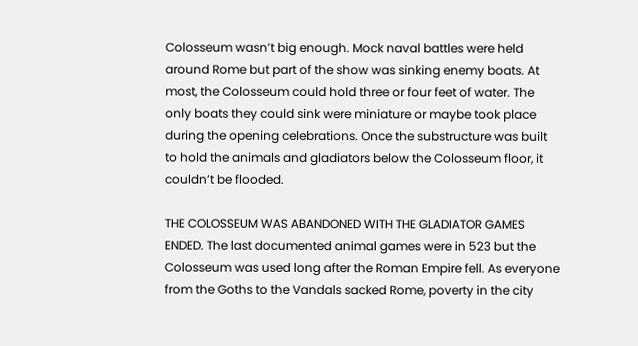Colosseum wasn’t big enough. Mock naval battles were held around Rome but part of the show was sinking enemy boats. At most, the Colosseum could hold three or four feet of water. The only boats they could sink were miniature or maybe took place during the opening celebrations. Once the substructure was built to hold the animals and gladiators below the Colosseum floor, it couldn’t be flooded.

THE COLOSSEUM WAS ABANDONED WITH THE GLADIATOR GAMES ENDED. The last documented animal games were in 523 but the Colosseum was used long after the Roman Empire fell. As everyone from the Goths to the Vandals sacked Rome, poverty in the city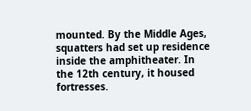mounted. By the Middle Ages, squatters had set up residence inside the amphitheater. In the 12th century, it housed fortresses.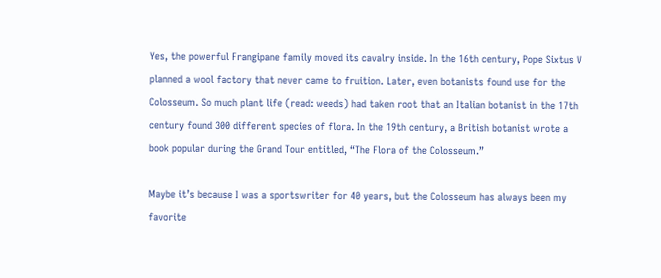Yes, the powerful Frangipane family moved its cavalry inside. In the 16th century, Pope Sixtus V planned a wool factory that never came to fruition. Later, even botanists found use for the Colosseum. So much plant life (read: weeds) had taken root that an Italian botanist in the 17th century found 300 different species of flora. In the 19th century, a British botanist wrote a book popular during the Grand Tour entitled, “The Flora of the Colosseum.”

Maybe it’s because I was a sportswriter for 40 years, but the Colosseum has always been my favorite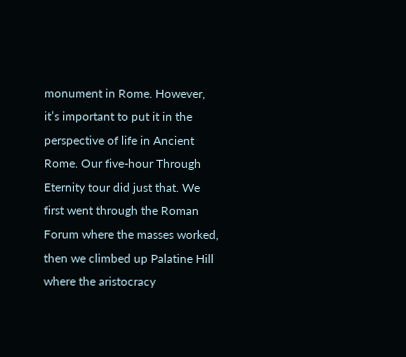monument in Rome. However, it’s important to put it in the perspective of life in Ancient Rome. Our five-hour Through Eternity tour did just that. We first went through the Roman Forum where the masses worked, then we climbed up Palatine Hill where the aristocracy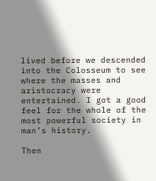lived before we descended into the Colosseum to see where the masses and aristocracy were entertained. I got a good feel for the whole of the most powerful society in man’s history.

Then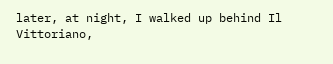later, at night, I walked up behind Il Vittoriano,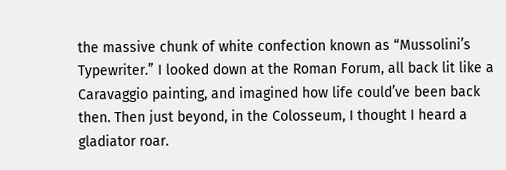the massive chunk of white confection known as “Mussolini’s Typewriter.” I looked down at the Roman Forum, all back lit like a Caravaggio painting, and imagined how life could’ve been back then. Then just beyond, in the Colosseum, I thought I heard a gladiator roar.